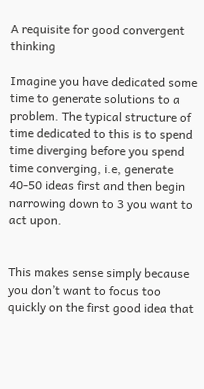A requisite for good convergent thinking

Imagine you have dedicated some time to generate solutions to a problem. The typical structure of time dedicated to this is to spend time diverging before you spend time converging, i.e, generate 40-50 ideas first and then begin narrowing down to 3 you want to act upon.


This makes sense simply because you don’t want to focus too quickly on the first good idea that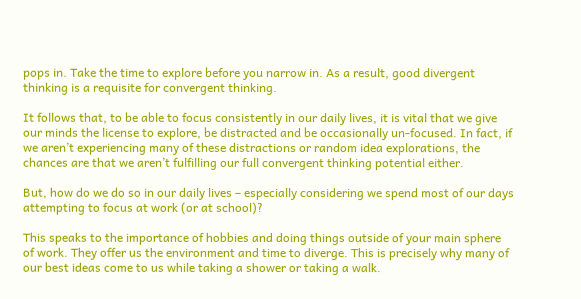pops in. Take the time to explore before you narrow in. As a result, good divergent thinking is a requisite for convergent thinking.

It follows that, to be able to focus consistently in our daily lives, it is vital that we give our minds the license to explore, be distracted and be occasionally un-focused. In fact, if we aren’t experiencing many of these distractions or random idea explorations, the chances are that we aren’t fulfilling our full convergent thinking potential either.

But, how do we do so in our daily lives – especially considering we spend most of our days attempting to focus at work (or at school)?

This speaks to the importance of hobbies and doing things outside of your main sphere of work. They offer us the environment and time to diverge. This is precisely why many of our best ideas come to us while taking a shower or taking a walk.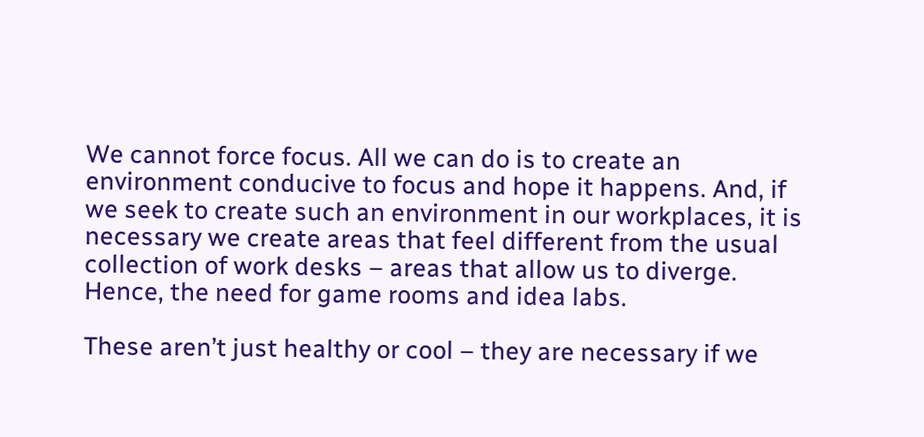We cannot force focus. All we can do is to create an environment conducive to focus and hope it happens. And, if we seek to create such an environment in our workplaces, it is necessary we create areas that feel different from the usual collection of work desks – areas that allow us to diverge. Hence, the need for game rooms and idea labs.

These aren’t just healthy or cool – they are necessary if we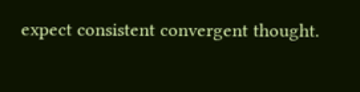expect consistent convergent thought.